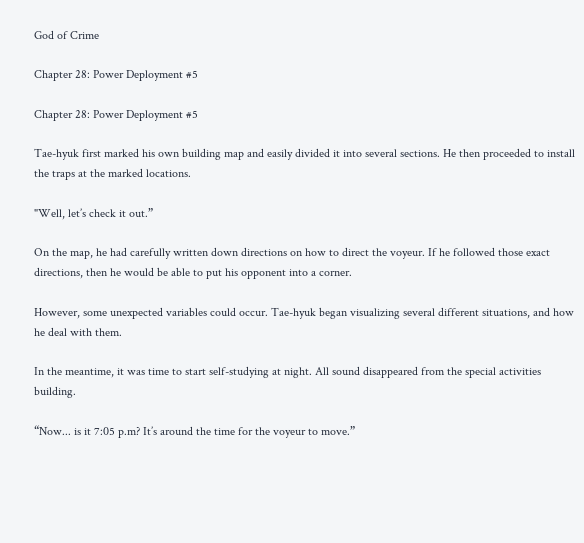God of Crime

Chapter 28: Power Deployment #5

Chapter 28: Power Deployment #5

Tae-hyuk first marked his own building map and easily divided it into several sections. He then proceeded to install the traps at the marked locations.

"Well, let’s check it out.”

On the map, he had carefully written down directions on how to direct the voyeur. If he followed those exact directions, then he would be able to put his opponent into a corner.

However, some unexpected variables could occur. Tae-hyuk began visualizing several different situations, and how he deal with them.

In the meantime, it was time to start self-studying at night. All sound disappeared from the special activities building.

“Now... is it 7:05 p.m? It’s around the time for the voyeur to move.”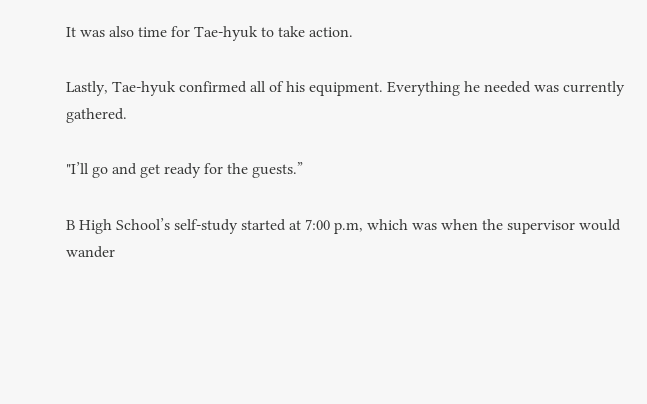It was also time for Tae-hyuk to take action.

Lastly, Tae-hyuk confirmed all of his equipment. Everything he needed was currently gathered.

"I’ll go and get ready for the guests.”

B High School’s self-study started at 7:00 p.m, which was when the supervisor would wander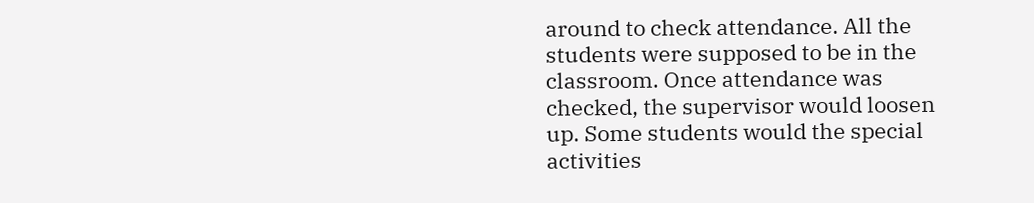around to check attendance. All the students were supposed to be in the classroom. Once attendance was checked, the supervisor would loosen up. Some students would the special activities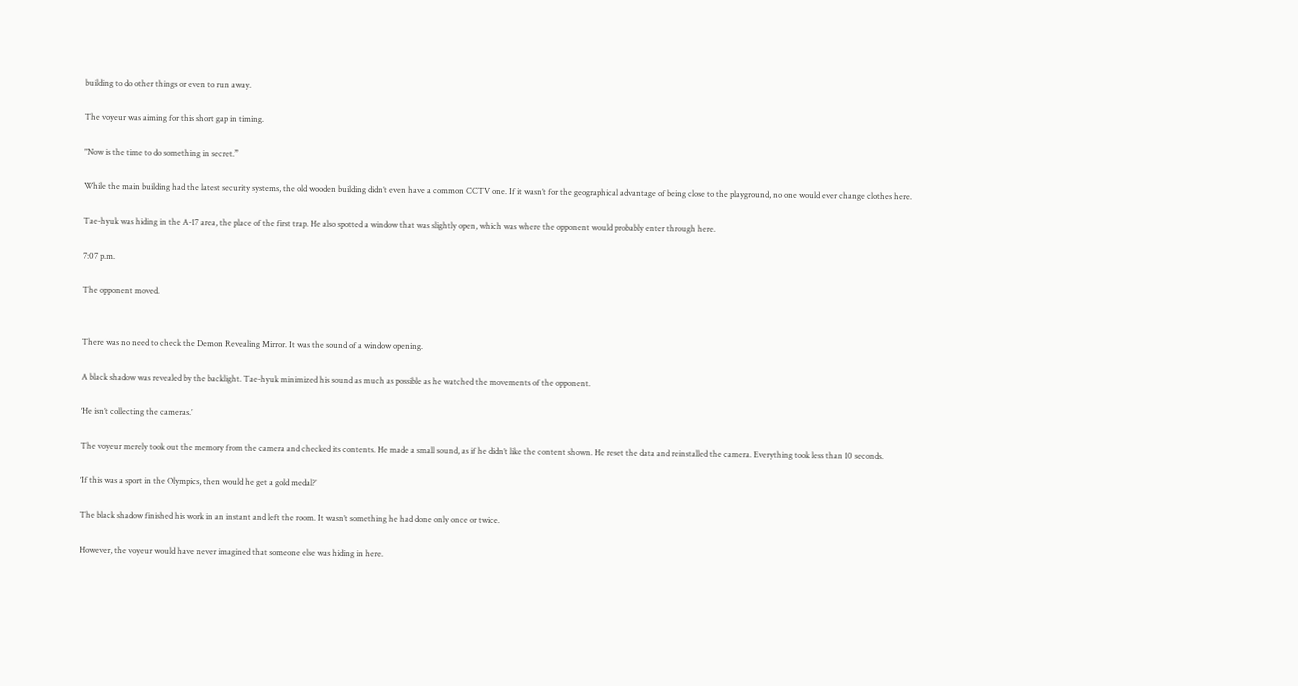building to do other things or even to run away.

The voyeur was aiming for this short gap in timing.

"Now is the time to do something in secret.”

While the main building had the latest security systems, the old wooden building didn’t even have a common CCTV one. If it wasn’t for the geographical advantage of being close to the playground, no one would ever change clothes here.

Tae-hyuk was hiding in the A-17 area, the place of the first trap. He also spotted a window that was slightly open, which was where the opponent would probably enter through here.

7:07 p.m.

The opponent moved.


There was no need to check the Demon Revealing Mirror. It was the sound of a window opening.

A black shadow was revealed by the backlight. Tae-hyuk minimized his sound as much as possible as he watched the movements of the opponent.

‘He isn’t collecting the cameras.’

The voyeur merely took out the memory from the camera and checked its contents. He made a small sound, as if he didn’t like the content shown. He reset the data and reinstalled the camera. Everything took less than 10 seconds.

‘If this was a sport in the Olympics, then would he get a gold medal?’

The black shadow finished his work in an instant and left the room. It wasn’t something he had done only once or twice.

However, the voyeur would have never imagined that someone else was hiding in here.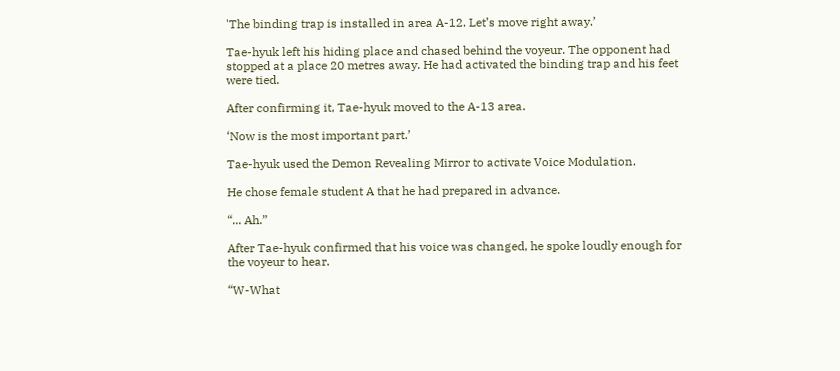'The binding trap is installed in area A-12. Let’s move right away.’

Tae-hyuk left his hiding place and chased behind the voyeur. The opponent had stopped at a place 20 metres away. He had activated the binding trap and his feet were tied.

After confirming it, Tae-hyuk moved to the A-13 area.

‘Now is the most important part.’

Tae-hyuk used the Demon Revealing Mirror to activate Voice Modulation.

He chose female student A that he had prepared in advance.

“... Ah.”

After Tae-hyuk confirmed that his voice was changed, he spoke loudly enough for the voyeur to hear.

“W-What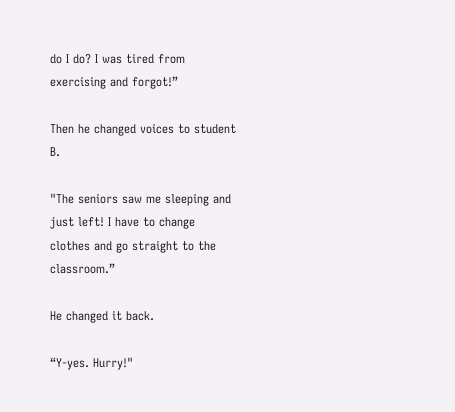do I do? I was tired from exercising and forgot!”

Then he changed voices to student B.

"The seniors saw me sleeping and just left! I have to change clothes and go straight to the classroom.”

He changed it back.

“Y-yes. Hurry!"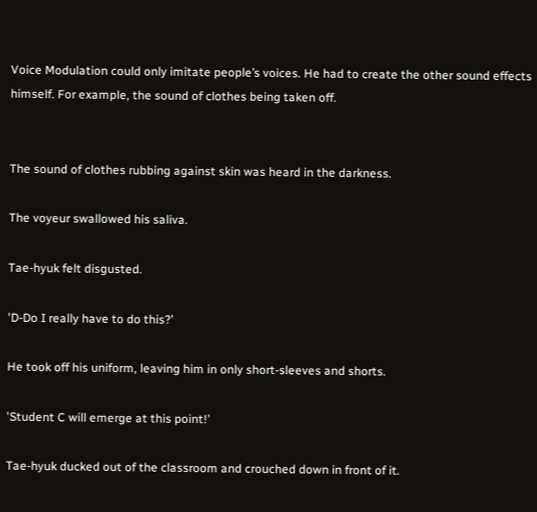Voice Modulation could only imitate people’s voices. He had to create the other sound effects himself. For example, the sound of clothes being taken off.


The sound of clothes rubbing against skin was heard in the darkness.

The voyeur swallowed his saliva.

Tae-hyuk felt disgusted.

'D-Do I really have to do this?’

He took off his uniform, leaving him in only short-sleeves and shorts.

'Student C will emerge at this point!’

Tae-hyuk ducked out of the classroom and crouched down in front of it.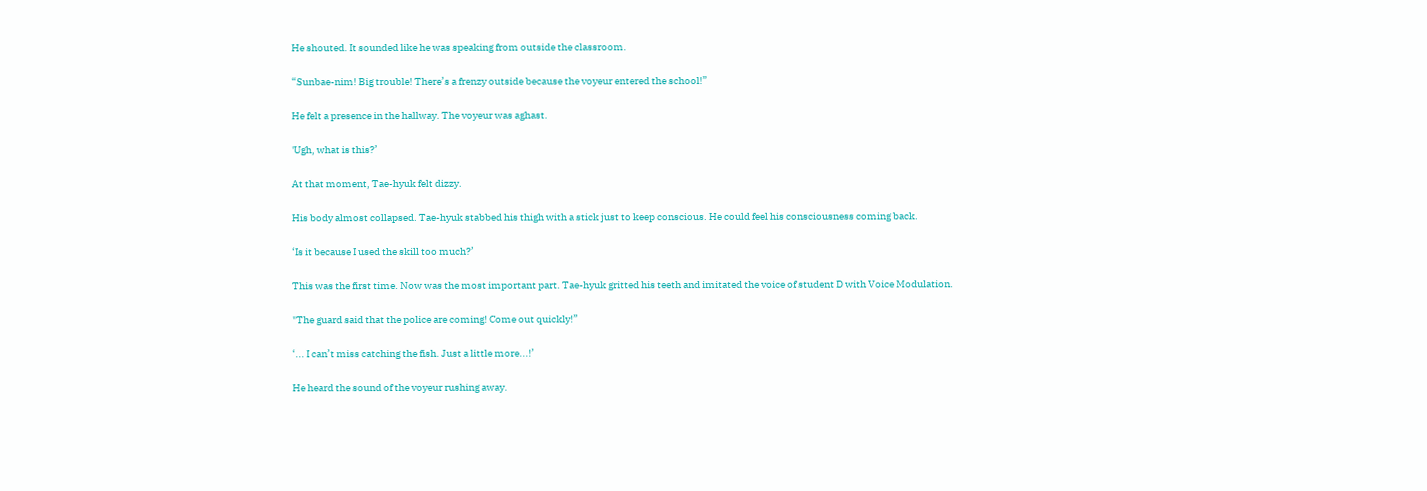He shouted. It sounded like he was speaking from outside the classroom.

“Sunbae-nim! Big trouble! There’s a frenzy outside because the voyeur entered the school!”

He felt a presence in the hallway. The voyeur was aghast.

'Ugh, what is this?’

At that moment, Tae-hyuk felt dizzy.

His body almost collapsed. Tae-hyuk stabbed his thigh with a stick just to keep conscious. He could feel his consciousness coming back.

‘Is it because I used the skill too much?’

This was the first time. Now was the most important part. Tae-hyuk gritted his teeth and imitated the voice of student D with Voice Modulation.

"The guard said that the police are coming! Come out quickly!”

‘... I can’t miss catching the fish. Just a little more...!’

He heard the sound of the voyeur rushing away.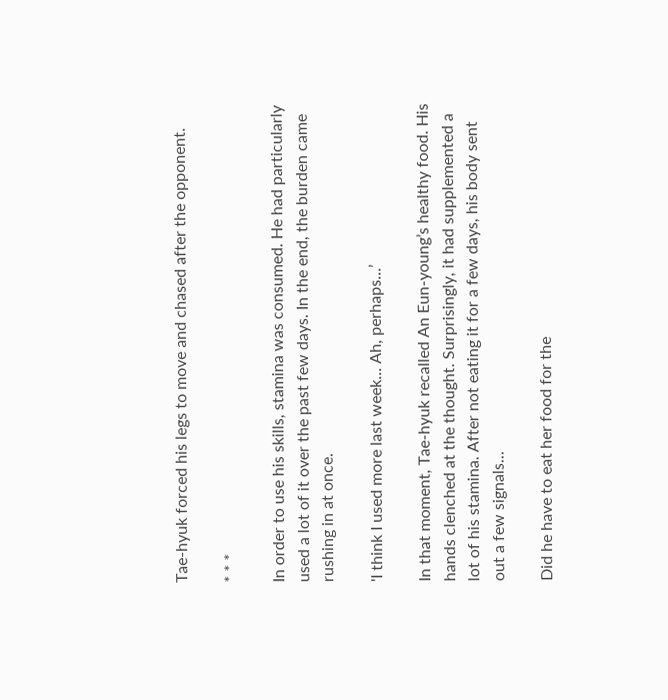Tae-hyuk forced his legs to move and chased after the opponent.

* * *

In order to use his skills, stamina was consumed. He had particularly used a lot of it over the past few days. In the end, the burden came rushing in at once.

'I think I used more last week... Ah, perhaps...’

In that moment, Tae-hyuk recalled An Eun-young’s healthy food. His hands clenched at the thought. Surprisingly, it had supplemented a lot of his stamina. After not eating it for a few days, his body sent out a few signals...

Did he have to eat her food for the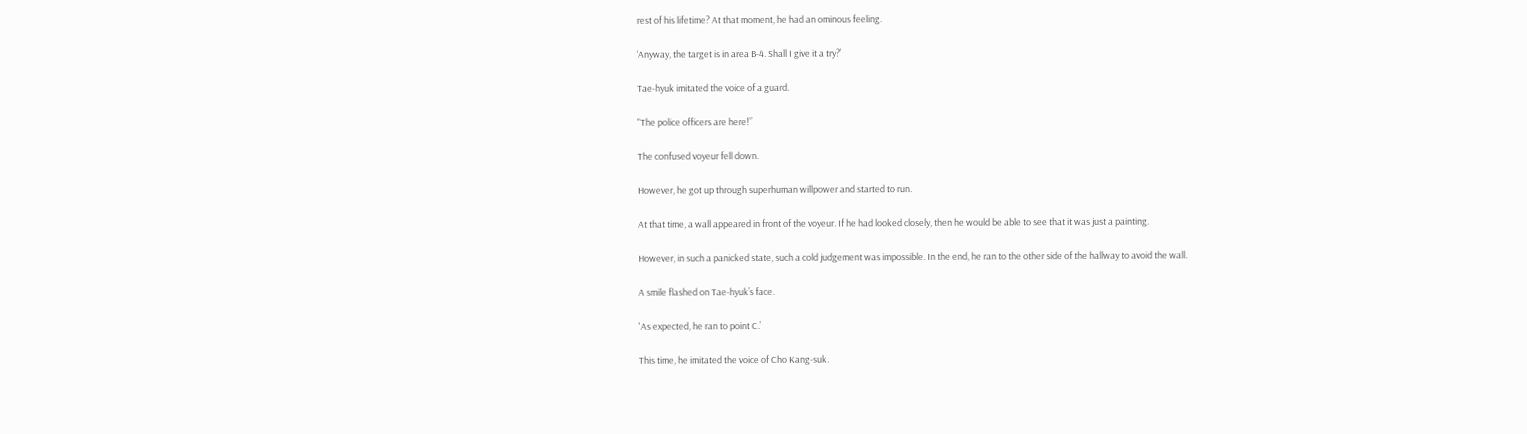rest of his lifetime? At that moment, he had an ominous feeling.

‘Anyway, the target is in area B-4. Shall I give it a try?’

Tae-hyuk imitated the voice of a guard.

"The police officers are here!”

The confused voyeur fell down.

However, he got up through superhuman willpower and started to run.

At that time, a wall appeared in front of the voyeur. If he had looked closely, then he would be able to see that it was just a painting.

However, in such a panicked state, such a cold judgement was impossible. In the end, he ran to the other side of the hallway to avoid the wall.

A smile flashed on Tae-hyuk’s face.

'As expected, he ran to point C.’

This time, he imitated the voice of Cho Kang-suk.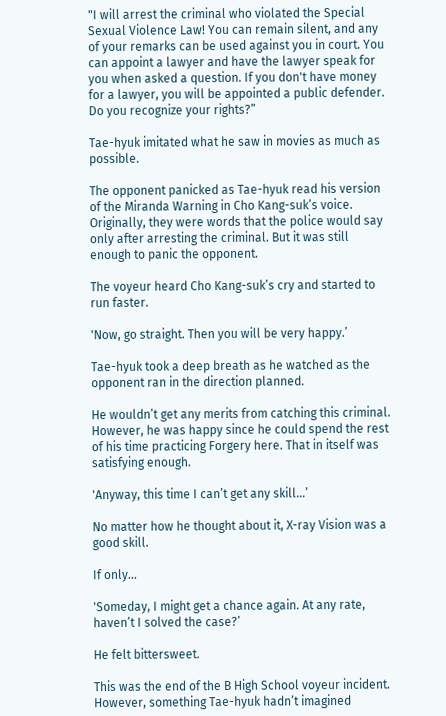"I will arrest the criminal who violated the Special Sexual Violence Law! You can remain silent, and any of your remarks can be used against you in court. You can appoint a lawyer and have the lawyer speak for you when asked a question. If you don't have money for a lawyer, you will be appointed a public defender. Do you recognize your rights?”

Tae-hyuk imitated what he saw in movies as much as possible.

The opponent panicked as Tae-hyuk read his version of the Miranda Warning in Cho Kang-suk’s voice. Originally, they were words that the police would say only after arresting the criminal. But it was still enough to panic the opponent.

The voyeur heard Cho Kang-suk’s cry and started to run faster.

'Now, go straight. Then you will be very happy.’

Tae-hyuk took a deep breath as he watched as the opponent ran in the direction planned.

He wouldn’t get any merits from catching this criminal. However, he was happy since he could spend the rest of his time practicing Forgery here. That in itself was satisfying enough.

'Anyway, this time I can’t get any skill...’

No matter how he thought about it, X-ray Vision was a good skill.

If only...

'Someday, I might get a chance again. At any rate, haven’t I solved the case?’

He felt bittersweet.

This was the end of the B High School voyeur incident. However, something Tae-hyuk hadn’t imagined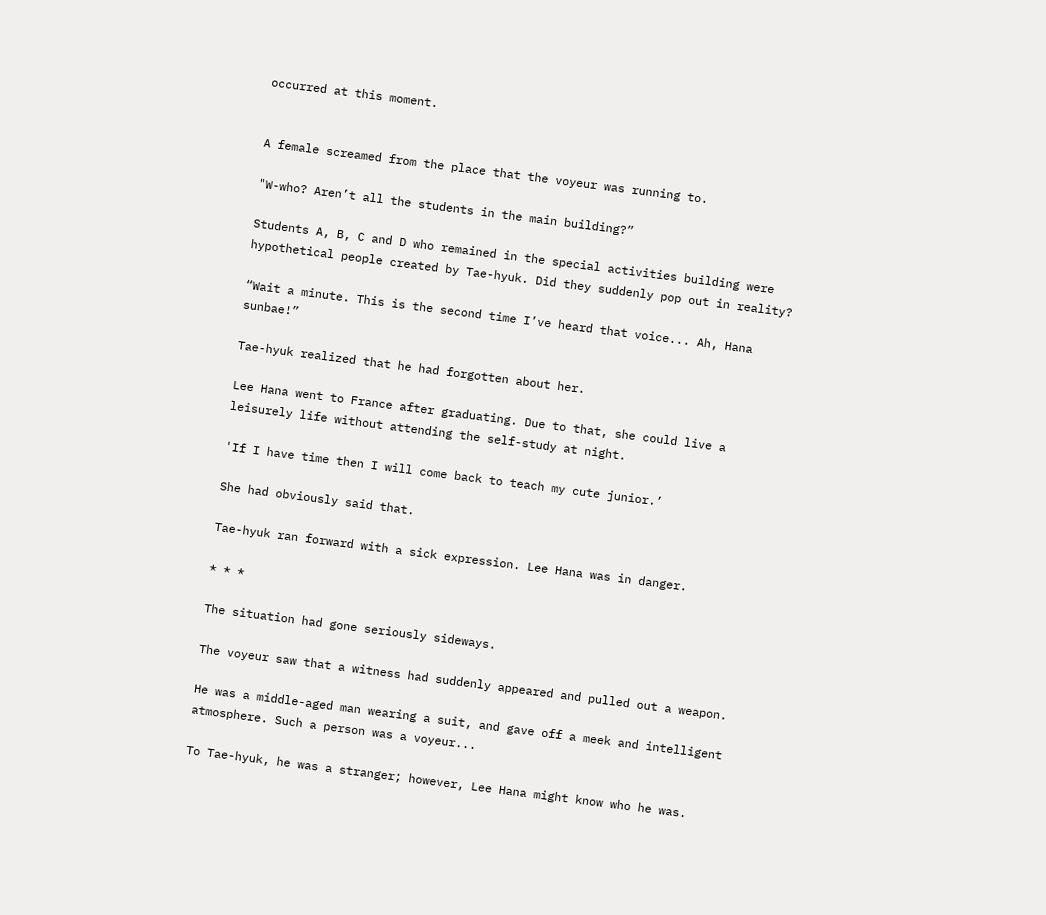occurred at this moment.


A female screamed from the place that the voyeur was running to.

"W-who? Aren’t all the students in the main building?”

Students A, B, C and D who remained in the special activities building were hypothetical people created by Tae-hyuk. Did they suddenly pop out in reality?

“Wait a minute. This is the second time I’ve heard that voice... Ah, Hana sunbae!”

Tae-hyuk realized that he had forgotten about her.

Lee Hana went to France after graduating. Due to that, she could live a leisurely life without attending the self-study at night.

'If I have time then I will come back to teach my cute junior.’

She had obviously said that.

Tae-hyuk ran forward with a sick expression. Lee Hana was in danger.

* * *

The situation had gone seriously sideways.

The voyeur saw that a witness had suddenly appeared and pulled out a weapon.

He was a middle-aged man wearing a suit, and gave off a meek and intelligent atmosphere. Such a person was a voyeur...

To Tae-hyuk, he was a stranger; however, Lee Hana might know who he was.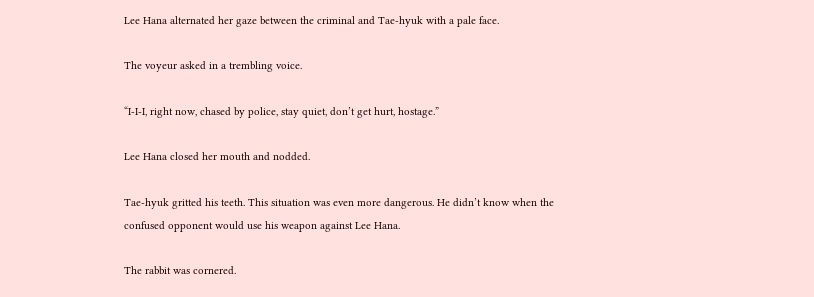Lee Hana alternated her gaze between the criminal and Tae-hyuk with a pale face.

The voyeur asked in a trembling voice.

“I-I-I, right now, chased by police, stay quiet, don’t get hurt, hostage.”

Lee Hana closed her mouth and nodded.

Tae-hyuk gritted his teeth. This situation was even more dangerous. He didn’t know when the confused opponent would use his weapon against Lee Hana.

The rabbit was cornered.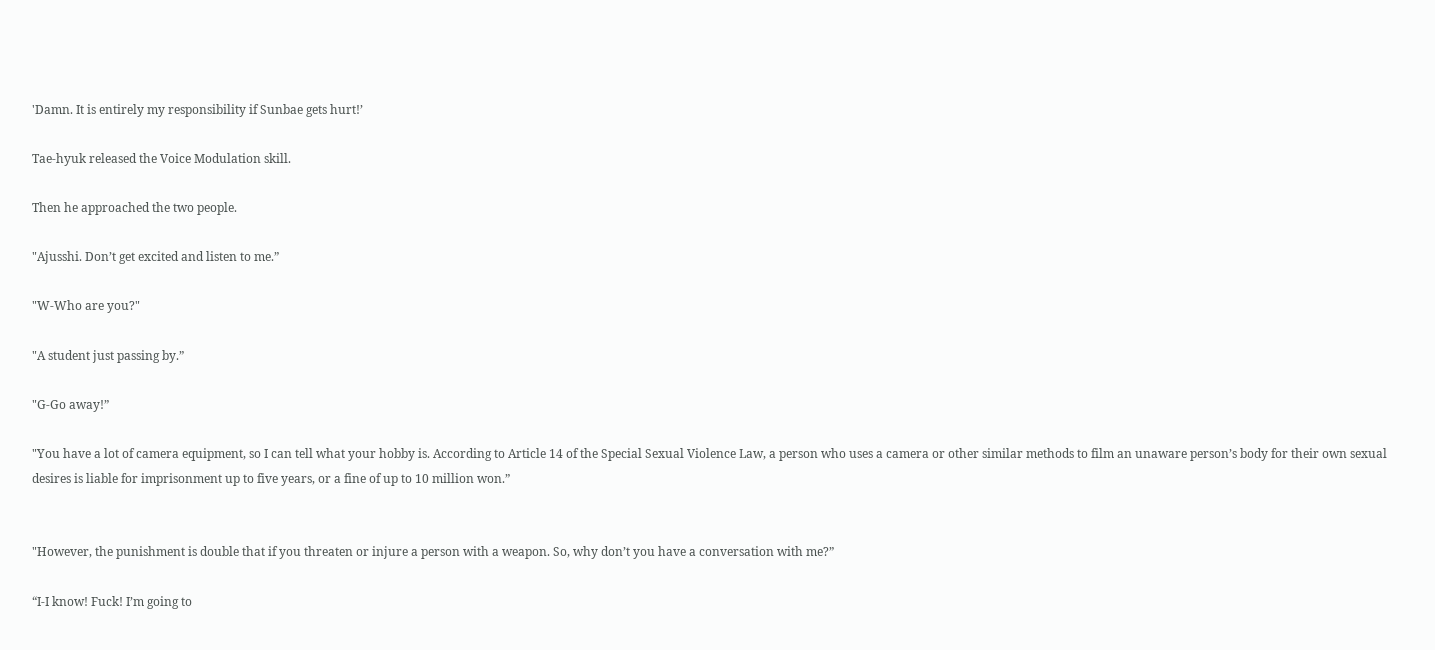'Damn. It is entirely my responsibility if Sunbae gets hurt!’

Tae-hyuk released the Voice Modulation skill.

Then he approached the two people.

"Ajusshi. Don’t get excited and listen to me.”

"W-Who are you?"

"A student just passing by.”

"G-Go away!”

"You have a lot of camera equipment, so I can tell what your hobby is. According to Article 14 of the Special Sexual Violence Law, a person who uses a camera or other similar methods to film an unaware person’s body for their own sexual desires is liable for imprisonment up to five years, or a fine of up to 10 million won.”


"However, the punishment is double that if you threaten or injure a person with a weapon. So, why don’t you have a conversation with me?”

“I-I know! Fuck! I’m going to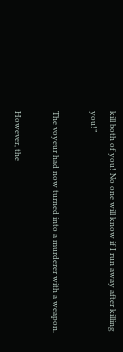kill both of you! No one will know if I run away after killing you!”

The voyeur had now turned into a murderer with a weapon.

However, the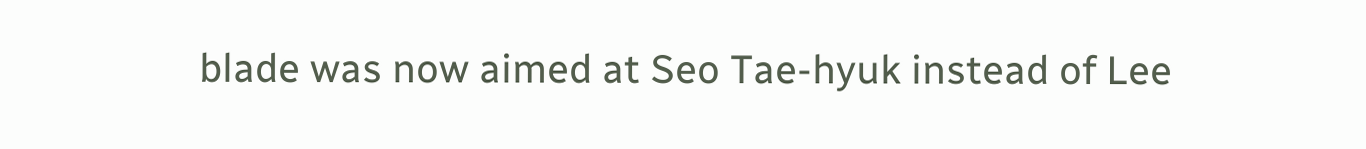blade was now aimed at Seo Tae-hyuk instead of Lee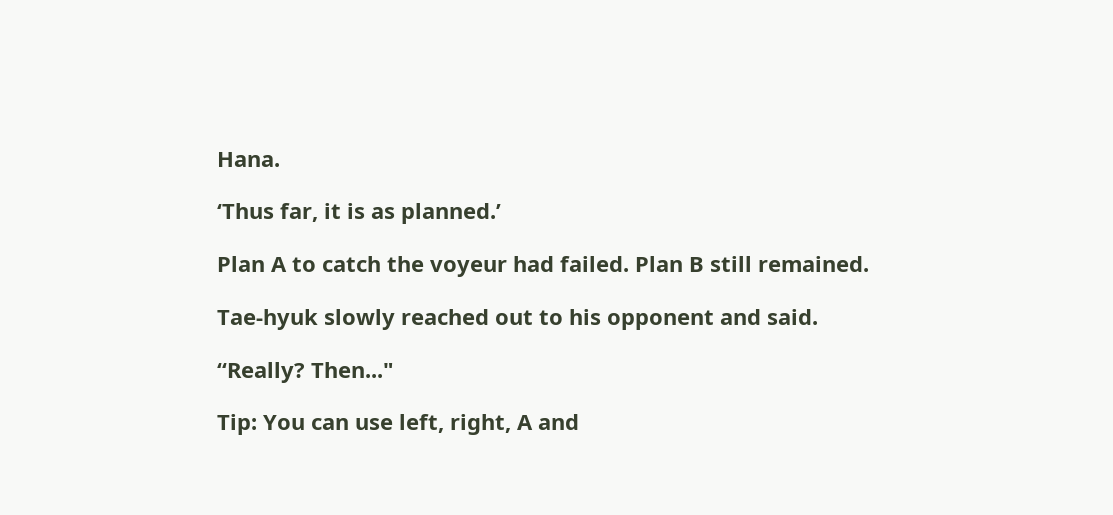Hana.

‘Thus far, it is as planned.’

Plan A to catch the voyeur had failed. Plan B still remained.

Tae-hyuk slowly reached out to his opponent and said.

“Really? Then..."

Tip: You can use left, right, A and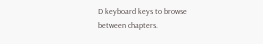D keyboard keys to browse between chapters.